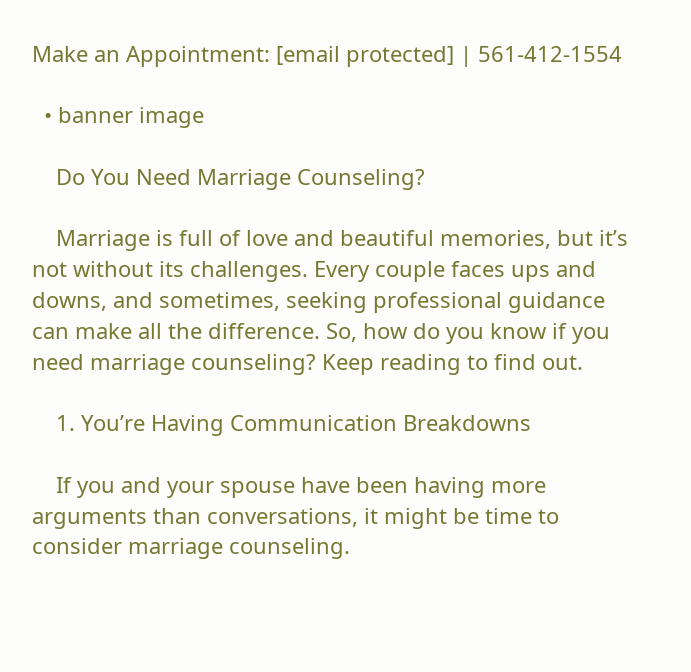Make an Appointment: [email protected] | 561-412-1554

  • banner image

    Do You Need Marriage Counseling?

    Marriage is full of love and beautiful memories, but it’s not without its challenges. Every couple faces ups and downs, and sometimes, seeking professional guidance can make all the difference. So, how do you know if you need marriage counseling? Keep reading to find out.

    1. You’re Having Communication Breakdowns

    If you and your spouse have been having more arguments than conversations, it might be time to consider marriage counseling.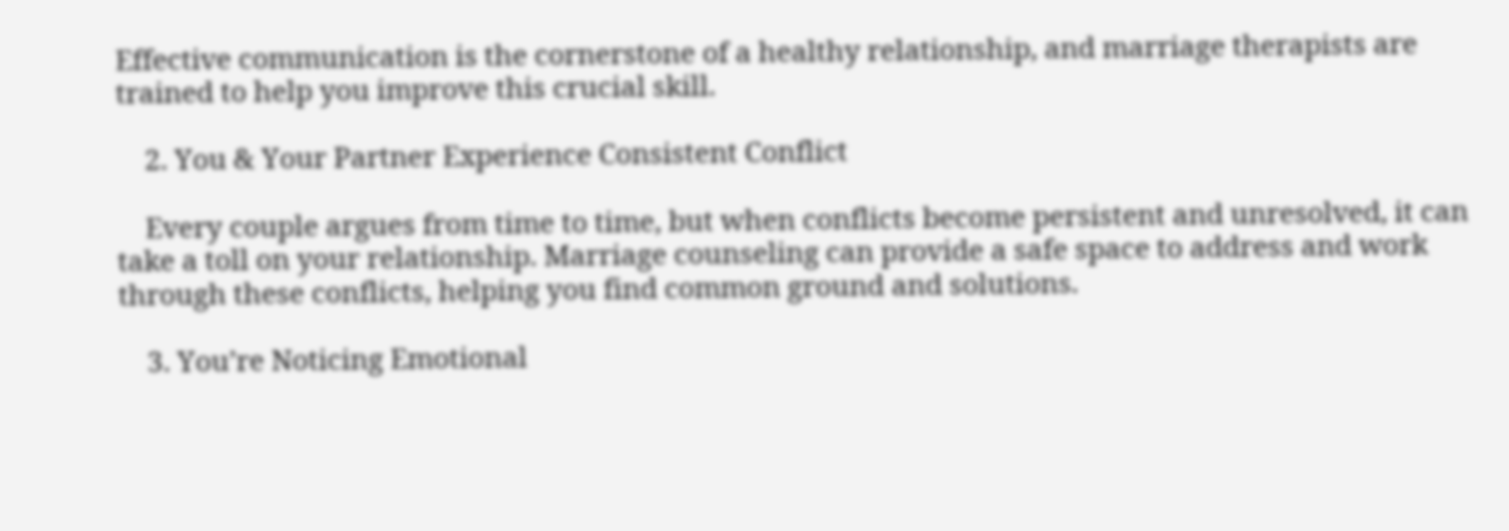Effective communication is the cornerstone of a healthy relationship, and marriage therapists are trained to help you improve this crucial skill.

    2. You & Your Partner Experience Consistent Conflict

    Every couple argues from time to time, but when conflicts become persistent and unresolved, it can take a toll on your relationship. Marriage counseling can provide a safe space to address and work through these conflicts, helping you find common ground and solutions.

    3. You’re Noticing Emotional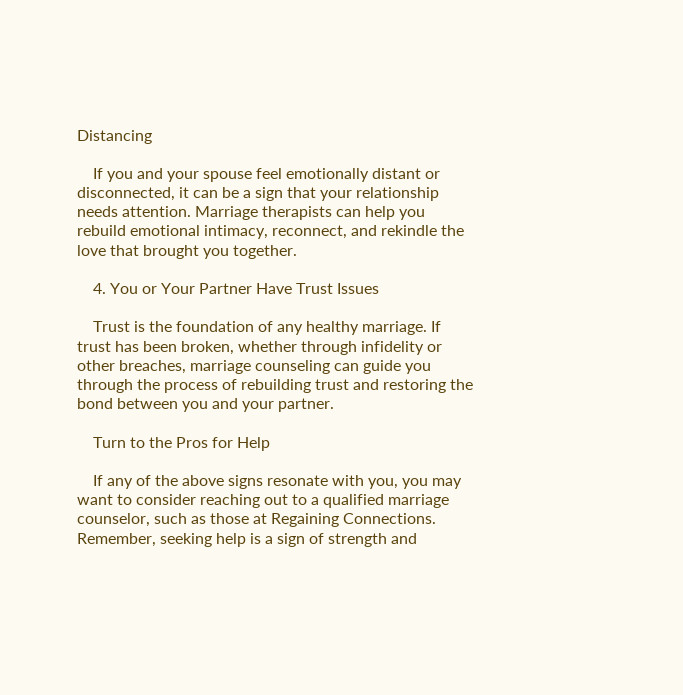Distancing

    If you and your spouse feel emotionally distant or disconnected, it can be a sign that your relationship needs attention. Marriage therapists can help you rebuild emotional intimacy, reconnect, and rekindle the love that brought you together.

    4. You or Your Partner Have Trust Issues

    Trust is the foundation of any healthy marriage. If trust has been broken, whether through infidelity or other breaches, marriage counseling can guide you through the process of rebuilding trust and restoring the bond between you and your partner.

    Turn to the Pros for Help

    If any of the above signs resonate with you, you may want to consider reaching out to a qualified marriage counselor, such as those at Regaining Connections. Remember, seeking help is a sign of strength and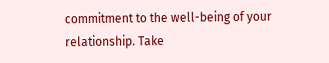commitment to the well-being of your relationship. Take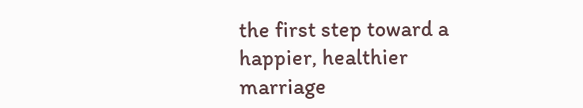the first step toward a happier, healthier marriage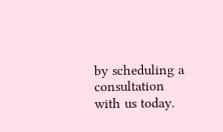by scheduling a consultation with us today.